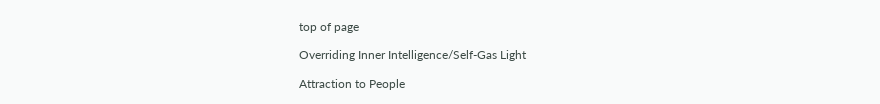top of page

Overriding Inner Intelligence/Self-Gas Light

Attraction to People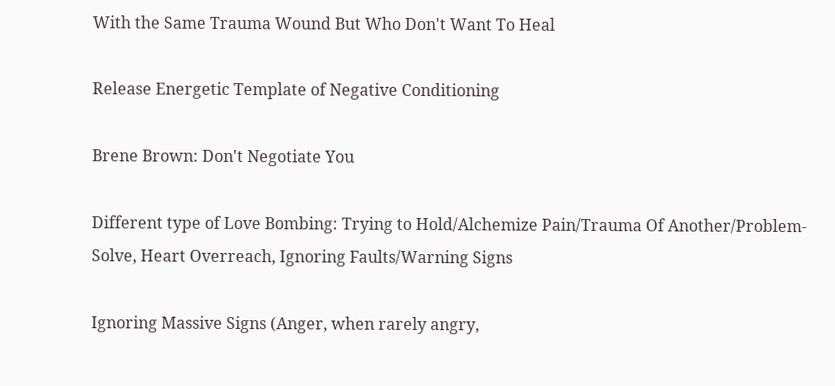With the Same Trauma Wound But Who Don't Want To Heal

Release Energetic Template of Negative Conditioning

Brene Brown: Don't Negotiate You

Different type of Love Bombing: Trying to Hold/Alchemize Pain/Trauma Of Another/Problem-Solve, Heart Overreach, Ignoring Faults/Warning Signs

Ignoring Massive Signs (Anger, when rarely angry,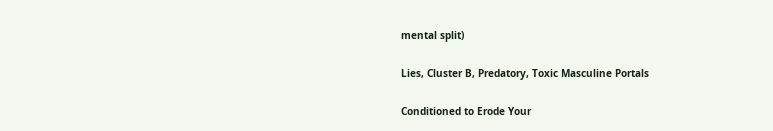mental split)

Lies, Cluster B, Predatory, Toxic Masculine Portals

Conditioned to Erode Your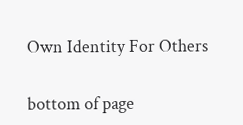Own Identity For Others

bottom of page